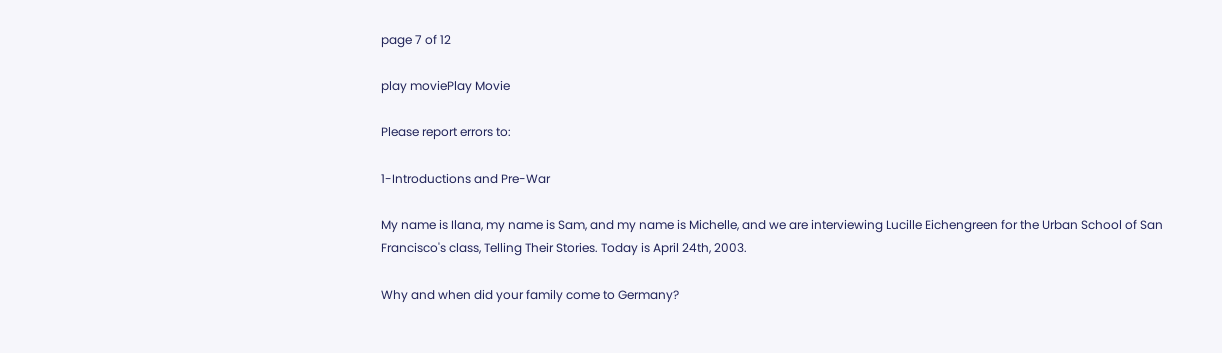page 7 of 12

play moviePlay Movie

Please report errors to:

1-Introductions and Pre-War

My name is Ilana, my name is Sam, and my name is Michelle, and we are interviewing Lucille Eichengreen for the Urban School of San Francisco's class, Telling Their Stories. Today is April 24th, 2003.

Why and when did your family come to Germany?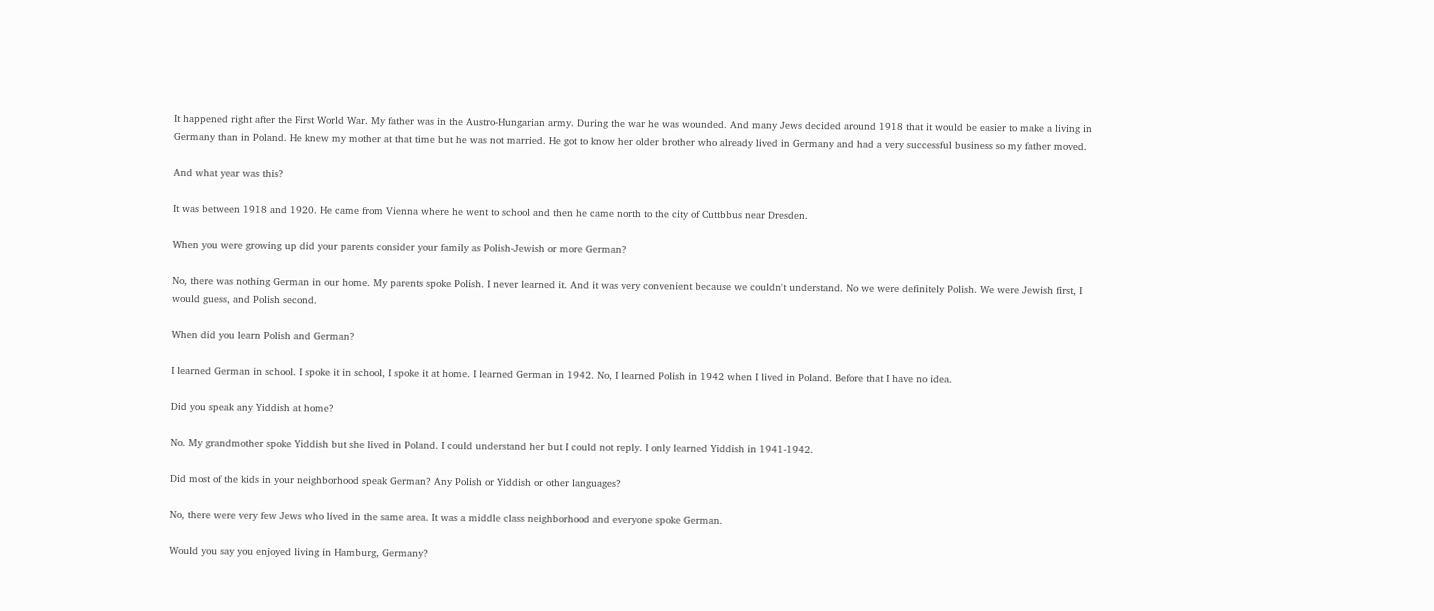It happened right after the First World War. My father was in the Austro-Hungarian army. During the war he was wounded. And many Jews decided around 1918 that it would be easier to make a living in Germany than in Poland. He knew my mother at that time but he was not married. He got to know her older brother who already lived in Germany and had a very successful business so my father moved.

And what year was this?

It was between 1918 and 1920. He came from Vienna where he went to school and then he came north to the city of Cuttbbus near Dresden.

When you were growing up did your parents consider your family as Polish-Jewish or more German?

No, there was nothing German in our home. My parents spoke Polish. I never learned it. And it was very convenient because we couldn't understand. No we were definitely Polish. We were Jewish first, I would guess, and Polish second.

When did you learn Polish and German?

I learned German in school. I spoke it in school, I spoke it at home. I learned German in 1942. No, I learned Polish in 1942 when I lived in Poland. Before that I have no idea.

Did you speak any Yiddish at home?

No. My grandmother spoke Yiddish but she lived in Poland. I could understand her but I could not reply. I only learned Yiddish in 1941-1942.

Did most of the kids in your neighborhood speak German? Any Polish or Yiddish or other languages?

No, there were very few Jews who lived in the same area. It was a middle class neighborhood and everyone spoke German.

Would you say you enjoyed living in Hamburg, Germany?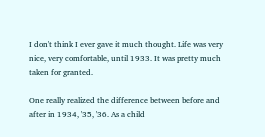I don't think I ever gave it much thought. Life was very nice, very comfortable, until 1933. It was pretty much taken for granted.

One really realized the difference between before and after in 1934, '35, '36. As a child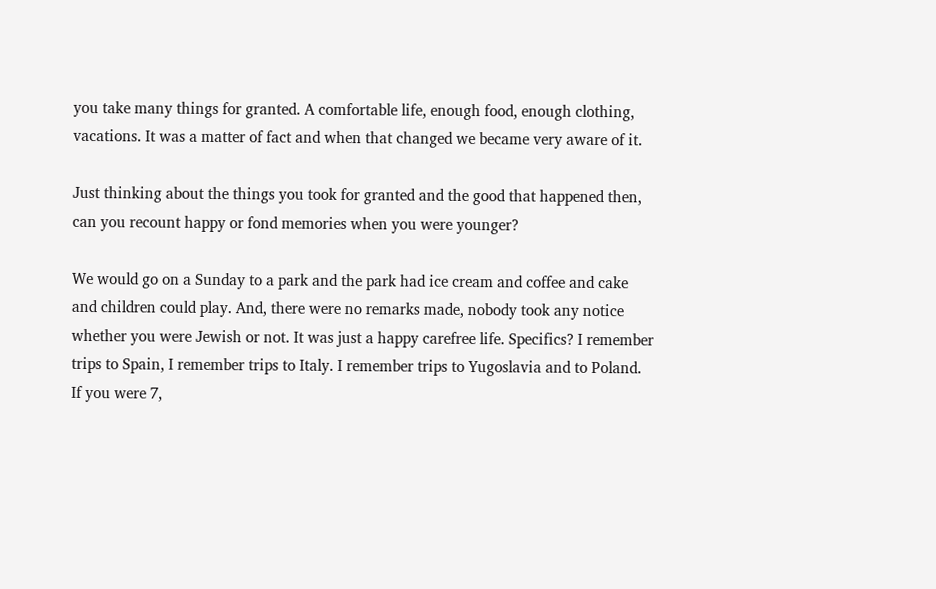you take many things for granted. A comfortable life, enough food, enough clothing, vacations. It was a matter of fact and when that changed we became very aware of it.

Just thinking about the things you took for granted and the good that happened then, can you recount happy or fond memories when you were younger?

We would go on a Sunday to a park and the park had ice cream and coffee and cake and children could play. And, there were no remarks made, nobody took any notice whether you were Jewish or not. It was just a happy carefree life. Specifics? I remember trips to Spain, I remember trips to Italy. I remember trips to Yugoslavia and to Poland. If you were 7,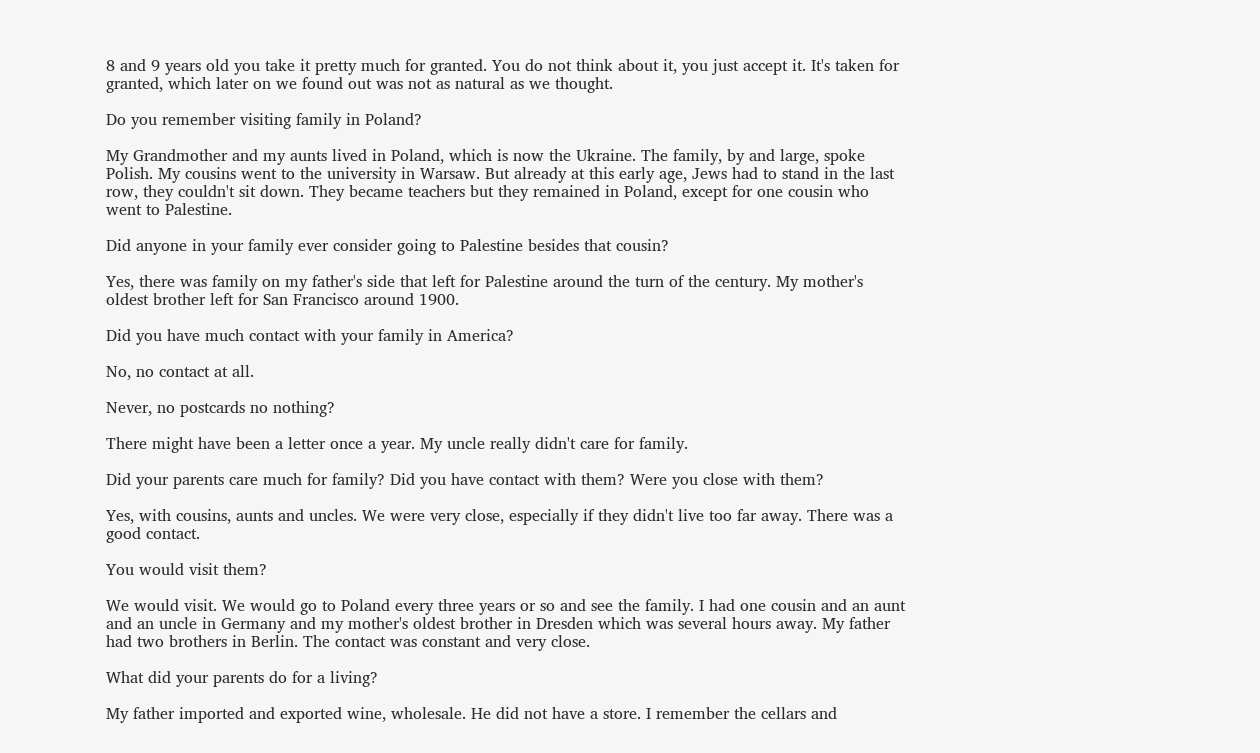8 and 9 years old you take it pretty much for granted. You do not think about it, you just accept it. It's taken for granted, which later on we found out was not as natural as we thought.

Do you remember visiting family in Poland?

My Grandmother and my aunts lived in Poland, which is now the Ukraine. The family, by and large, spoke Polish. My cousins went to the university in Warsaw. But already at this early age, Jews had to stand in the last row, they couldn't sit down. They became teachers but they remained in Poland, except for one cousin who went to Palestine.

Did anyone in your family ever consider going to Palestine besides that cousin?

Yes, there was family on my father's side that left for Palestine around the turn of the century. My mother's oldest brother left for San Francisco around 1900.

Did you have much contact with your family in America?

No, no contact at all.

Never, no postcards no nothing?

There might have been a letter once a year. My uncle really didn't care for family.

Did your parents care much for family? Did you have contact with them? Were you close with them?

Yes, with cousins, aunts and uncles. We were very close, especially if they didn't live too far away. There was a good contact.

You would visit them?

We would visit. We would go to Poland every three years or so and see the family. I had one cousin and an aunt and an uncle in Germany and my mother's oldest brother in Dresden which was several hours away. My father had two brothers in Berlin. The contact was constant and very close.

What did your parents do for a living?

My father imported and exported wine, wholesale. He did not have a store. I remember the cellars and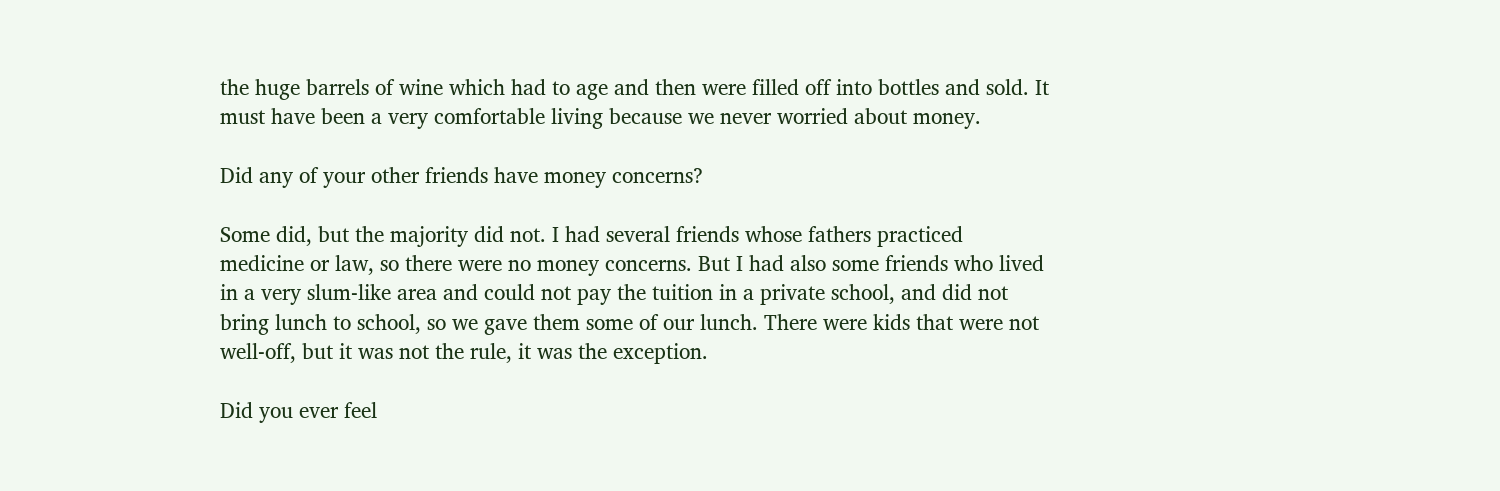the huge barrels of wine which had to age and then were filled off into bottles and sold. It must have been a very comfortable living because we never worried about money.

Did any of your other friends have money concerns?

Some did, but the majority did not. I had several friends whose fathers practiced medicine or law, so there were no money concerns. But I had also some friends who lived in a very slum-like area and could not pay the tuition in a private school, and did not bring lunch to school, so we gave them some of our lunch. There were kids that were not well-off, but it was not the rule, it was the exception.

Did you ever feel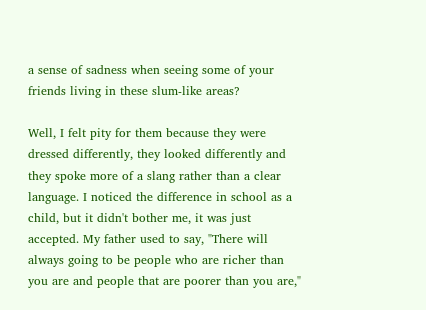a sense of sadness when seeing some of your friends living in these slum-like areas?

Well, I felt pity for them because they were dressed differently, they looked differently and they spoke more of a slang rather than a clear language. I noticed the difference in school as a child, but it didn't bother me, it was just accepted. My father used to say, "There will always going to be people who are richer than you are and people that are poorer than you are,"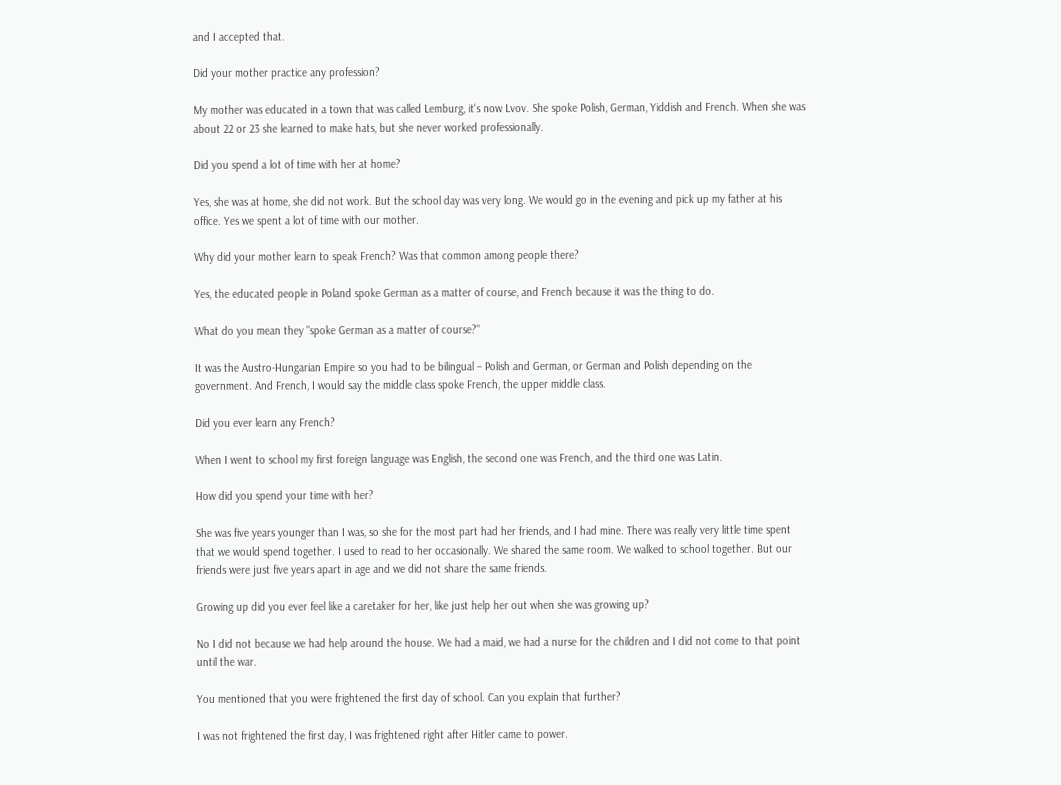and I accepted that.

Did your mother practice any profession?

My mother was educated in a town that was called Lemburg, it's now Lvov. She spoke Polish, German, Yiddish and French. When she was about 22 or 23 she learned to make hats, but she never worked professionally.

Did you spend a lot of time with her at home?

Yes, she was at home, she did not work. But the school day was very long. We would go in the evening and pick up my father at his office. Yes we spent a lot of time with our mother.

Why did your mother learn to speak French? Was that common among people there?

Yes, the educated people in Poland spoke German as a matter of course, and French because it was the thing to do.

What do you mean they "spoke German as a matter of course?"

It was the Austro-Hungarian Empire so you had to be bilingual – Polish and German, or German and Polish depending on the government. And French, I would say the middle class spoke French, the upper middle class.

Did you ever learn any French?

When I went to school my first foreign language was English, the second one was French, and the third one was Latin.

How did you spend your time with her?

She was five years younger than I was, so she for the most part had her friends, and I had mine. There was really very little time spent that we would spend together. I used to read to her occasionally. We shared the same room. We walked to school together. But our friends were just five years apart in age and we did not share the same friends.

Growing up did you ever feel like a caretaker for her, like just help her out when she was growing up?

No I did not because we had help around the house. We had a maid, we had a nurse for the children and I did not come to that point until the war.

You mentioned that you were frightened the first day of school. Can you explain that further?

I was not frightened the first day, I was frightened right after Hitler came to power.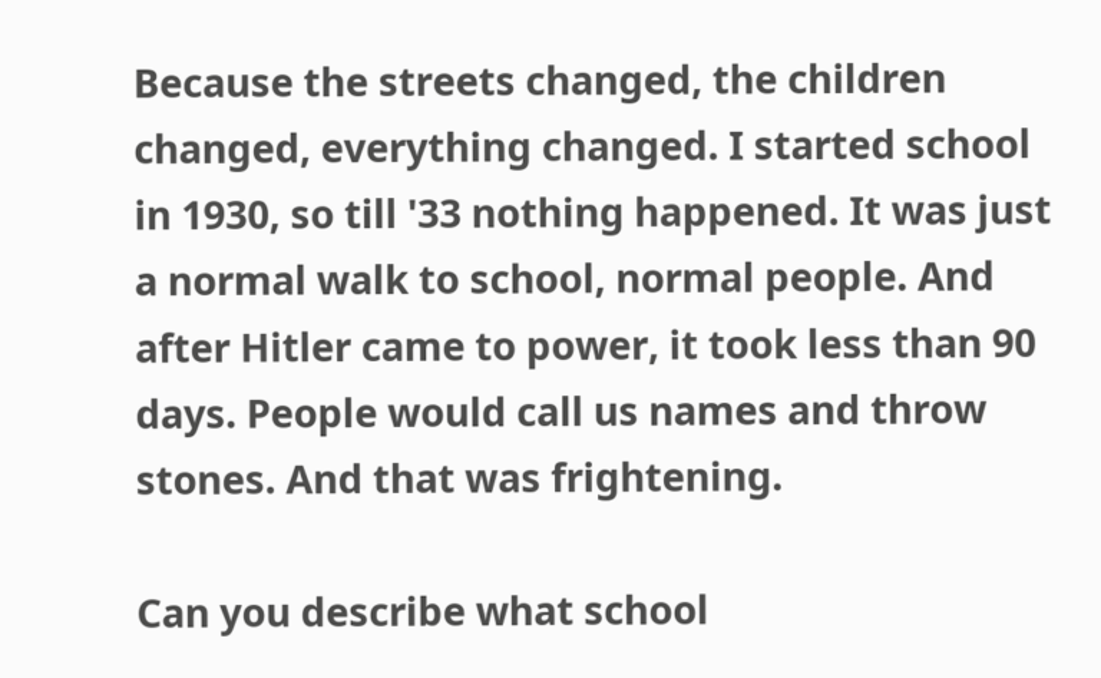Because the streets changed, the children changed, everything changed. I started school in 1930, so till '33 nothing happened. It was just a normal walk to school, normal people. And after Hitler came to power, it took less than 90 days. People would call us names and throw stones. And that was frightening.

Can you describe what school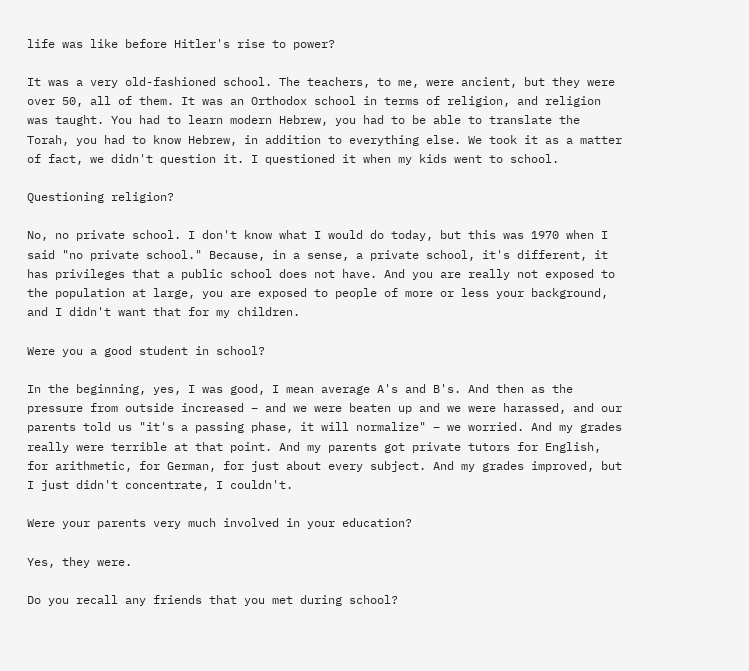life was like before Hitler's rise to power?

It was a very old-fashioned school. The teachers, to me, were ancient, but they were over 50, all of them. It was an Orthodox school in terms of religion, and religion was taught. You had to learn modern Hebrew, you had to be able to translate the Torah, you had to know Hebrew, in addition to everything else. We took it as a matter of fact, we didn't question it. I questioned it when my kids went to school.

Questioning religion?

No, no private school. I don't know what I would do today, but this was 1970 when I said "no private school." Because, in a sense, a private school, it's different, it has privileges that a public school does not have. And you are really not exposed to the population at large, you are exposed to people of more or less your background, and I didn't want that for my children.

Were you a good student in school?

In the beginning, yes, I was good, I mean average A's and B's. And then as the pressure from outside increased – and we were beaten up and we were harassed, and our parents told us "it's a passing phase, it will normalize" – we worried. And my grades really were terrible at that point. And my parents got private tutors for English, for arithmetic, for German, for just about every subject. And my grades improved, but I just didn't concentrate, I couldn't.

Were your parents very much involved in your education?

Yes, they were.

Do you recall any friends that you met during school?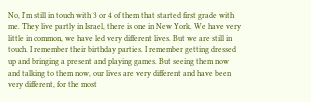No, I'm still in touch with 3 or 4 of them that started first grade with me. They live partly in Israel, there is one in New York. We have very little in common, we have led very different lives. But we are still in touch. I remember their birthday parties. I remember getting dressed up and bringing a present and playing games. But seeing them now and talking to them now, our lives are very different and have been very different, for the most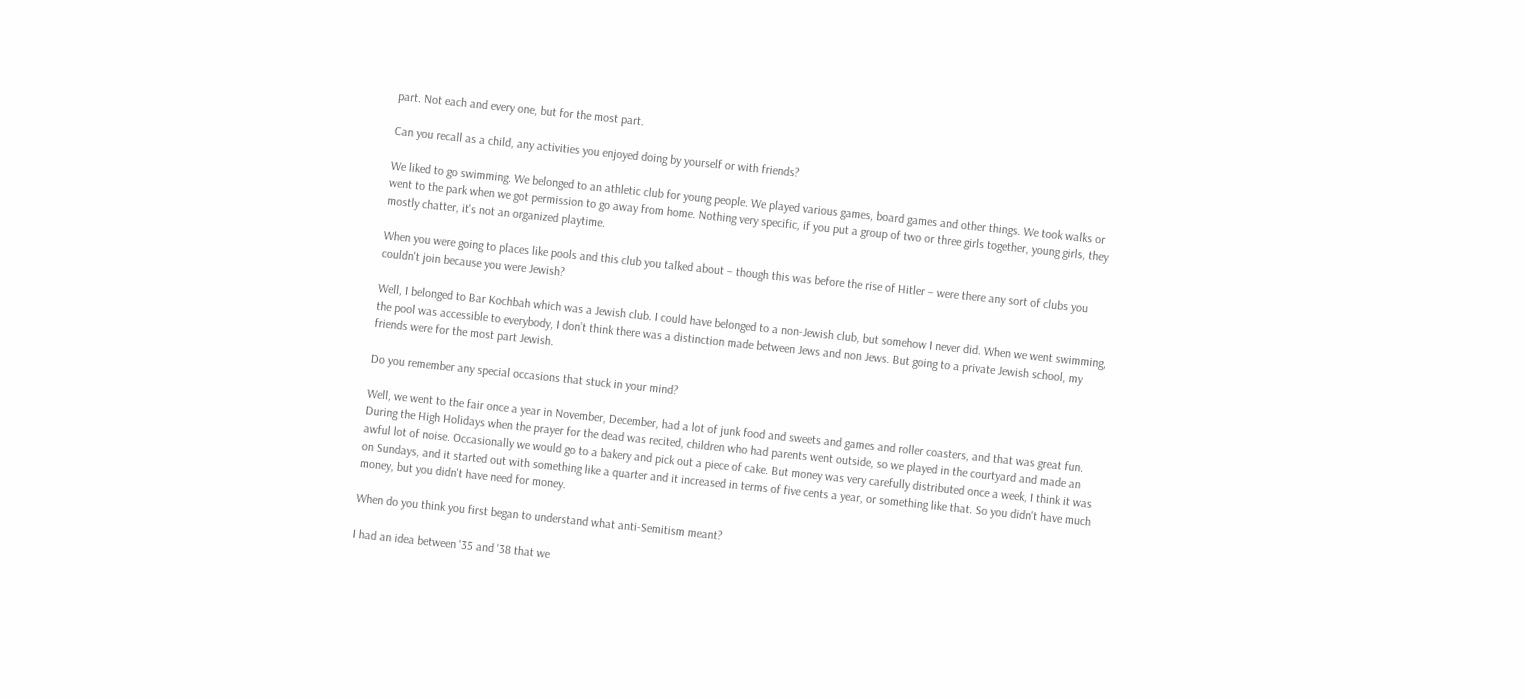part. Not each and every one, but for the most part.

Can you recall as a child, any activities you enjoyed doing by yourself or with friends?

We liked to go swimming. We belonged to an athletic club for young people. We played various games, board games and other things. We took walks or went to the park when we got permission to go away from home. Nothing very specific, if you put a group of two or three girls together, young girls, they mostly chatter, it's not an organized playtime.

When you were going to places like pools and this club you talked about – though this was before the rise of Hitler – were there any sort of clubs you couldn't join because you were Jewish?

Well, I belonged to Bar Kochbah which was a Jewish club. I could have belonged to a non-Jewish club, but somehow I never did. When we went swimming, the pool was accessible to everybody, I don’t think there was a distinction made between Jews and non Jews. But going to a private Jewish school, my friends were for the most part Jewish.

Do you remember any special occasions that stuck in your mind?

Well, we went to the fair once a year in November, December, had a lot of junk food and sweets and games and roller coasters, and that was great fun. During the High Holidays when the prayer for the dead was recited, children who had parents went outside, so we played in the courtyard and made an awful lot of noise. Occasionally we would go to a bakery and pick out a piece of cake. But money was very carefully distributed once a week, I think it was on Sundays, and it started out with something like a quarter and it increased in terms of five cents a year, or something like that. So you didn't have much money, but you didn't have need for money.

When do you think you first began to understand what anti-Semitism meant?

I had an idea between '35 and '38 that we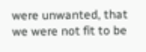were unwanted, that we were not fit to be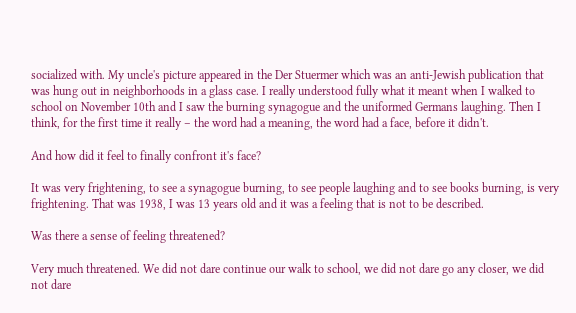socialized with. My uncle's picture appeared in the Der Stuermer which was an anti-Jewish publication that was hung out in neighborhoods in a glass case. I really understood fully what it meant when I walked to school on November 10th and I saw the burning synagogue and the uniformed Germans laughing. Then I think, for the first time it really – the word had a meaning, the word had a face, before it didn't.

And how did it feel to finally confront it's face?

It was very frightening, to see a synagogue burning, to see people laughing and to see books burning, is very frightening. That was 1938, I was 13 years old and it was a feeling that is not to be described.

Was there a sense of feeling threatened?

Very much threatened. We did not dare continue our walk to school, we did not dare go any closer, we did not dare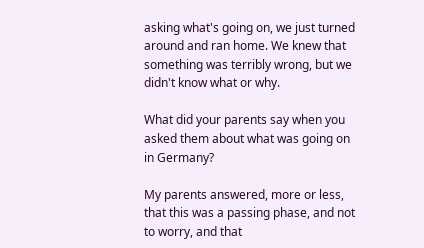asking what's going on, we just turned around and ran home. We knew that something was terribly wrong, but we didn't know what or why.

What did your parents say when you asked them about what was going on in Germany?

My parents answered, more or less, that this was a passing phase, and not to worry, and that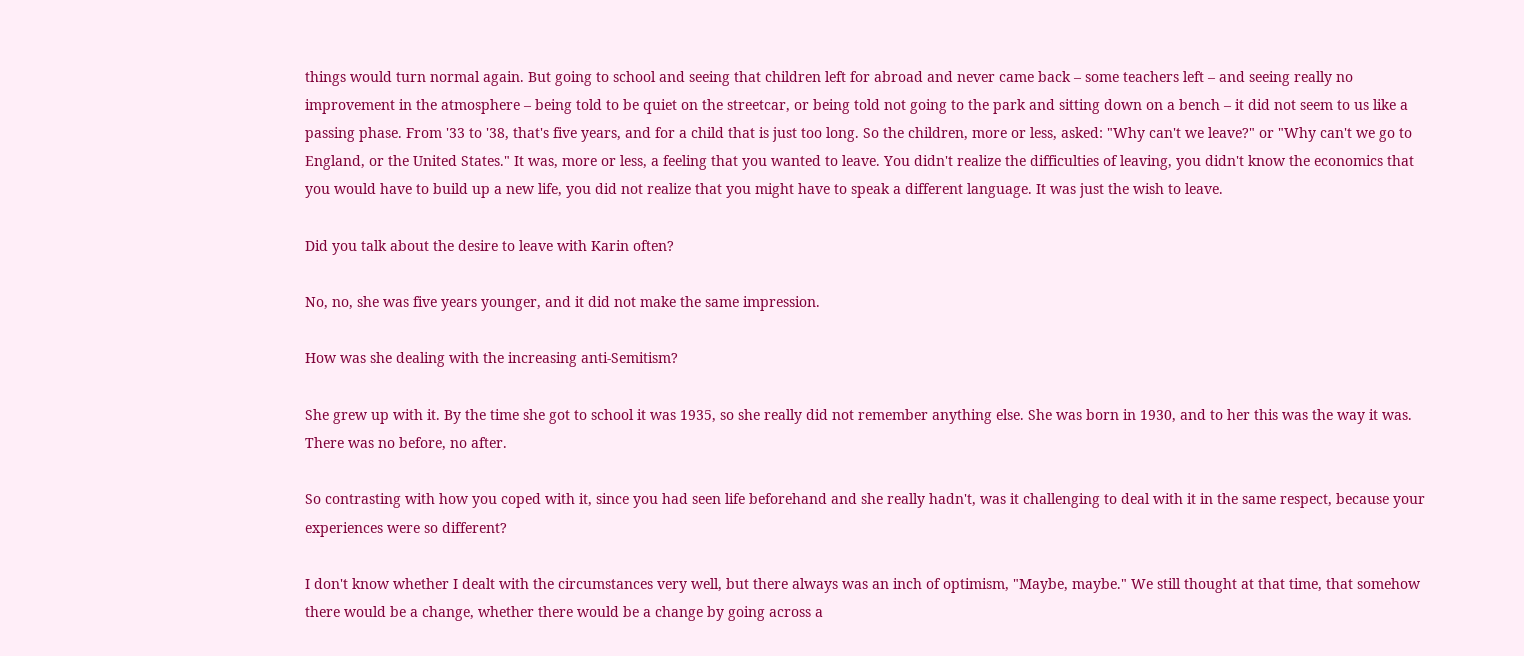things would turn normal again. But going to school and seeing that children left for abroad and never came back – some teachers left – and seeing really no improvement in the atmosphere – being told to be quiet on the streetcar, or being told not going to the park and sitting down on a bench – it did not seem to us like a passing phase. From '33 to '38, that's five years, and for a child that is just too long. So the children, more or less, asked: "Why can't we leave?" or "Why can't we go to England, or the United States." It was, more or less, a feeling that you wanted to leave. You didn't realize the difficulties of leaving, you didn't know the economics that you would have to build up a new life, you did not realize that you might have to speak a different language. It was just the wish to leave.

Did you talk about the desire to leave with Karin often?

No, no, she was five years younger, and it did not make the same impression.

How was she dealing with the increasing anti-Semitism?

She grew up with it. By the time she got to school it was 1935, so she really did not remember anything else. She was born in 1930, and to her this was the way it was. There was no before, no after.

So contrasting with how you coped with it, since you had seen life beforehand and she really hadn't, was it challenging to deal with it in the same respect, because your experiences were so different?

I don't know whether I dealt with the circumstances very well, but there always was an inch of optimism, "Maybe, maybe." We still thought at that time, that somehow there would be a change, whether there would be a change by going across a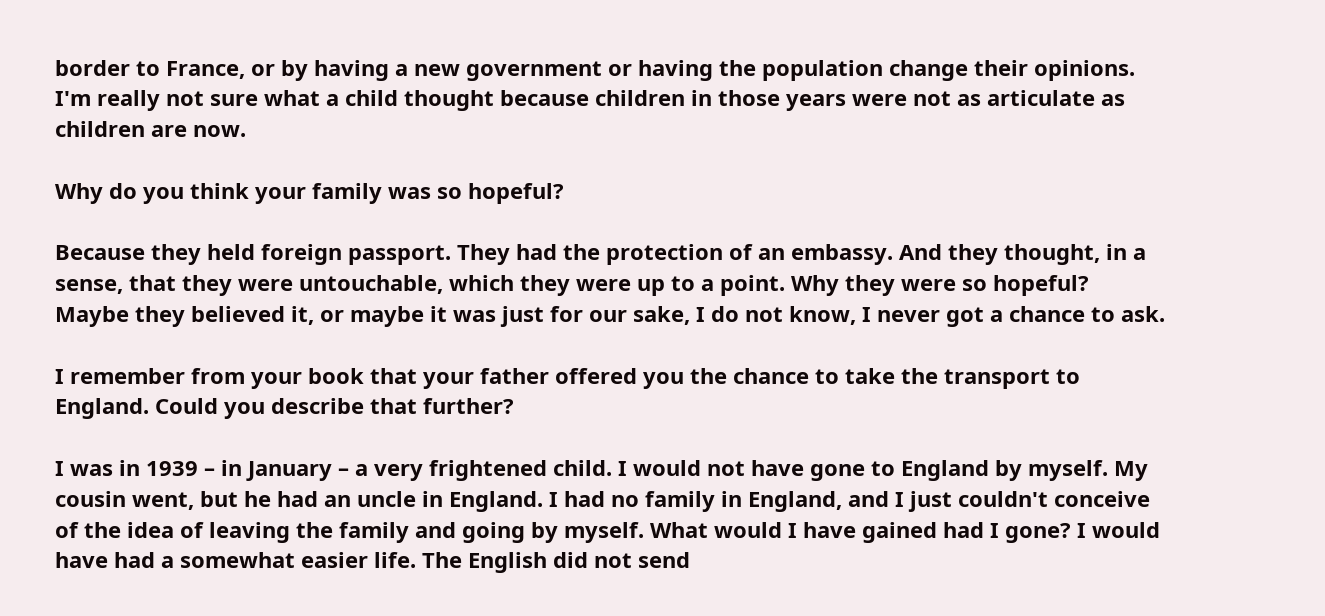border to France, or by having a new government or having the population change their opinions. I'm really not sure what a child thought because children in those years were not as articulate as children are now.

Why do you think your family was so hopeful?

Because they held foreign passport. They had the protection of an embassy. And they thought, in a sense, that they were untouchable, which they were up to a point. Why they were so hopeful? Maybe they believed it, or maybe it was just for our sake, I do not know, I never got a chance to ask.

I remember from your book that your father offered you the chance to take the transport to England. Could you describe that further?

I was in 1939 – in January – a very frightened child. I would not have gone to England by myself. My cousin went, but he had an uncle in England. I had no family in England, and I just couldn't conceive of the idea of leaving the family and going by myself. What would I have gained had I gone? I would have had a somewhat easier life. The English did not send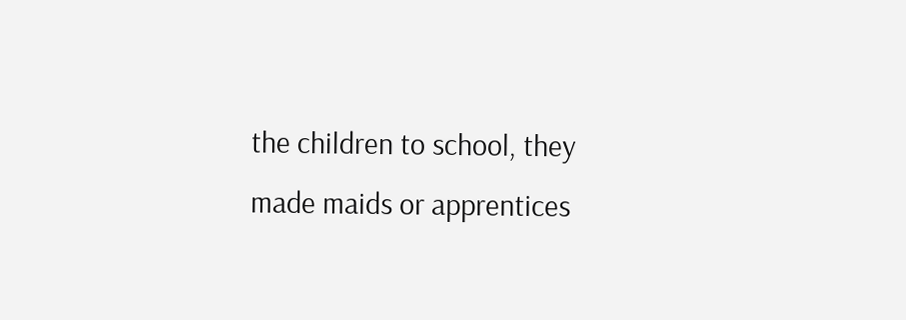the children to school, they made maids or apprentices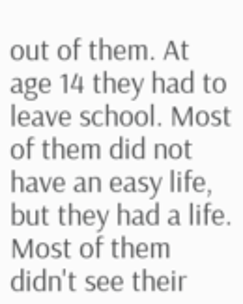out of them. At age 14 they had to leave school. Most of them did not have an easy life, but they had a life. Most of them didn't see their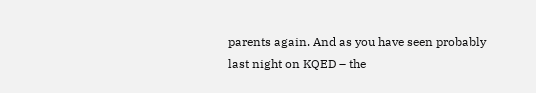parents again. And as you have seen probably last night on KQED – the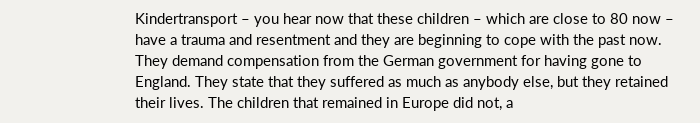Kindertransport – you hear now that these children – which are close to 80 now – have a trauma and resentment and they are beginning to cope with the past now. They demand compensation from the German government for having gone to England. They state that they suffered as much as anybody else, but they retained their lives. The children that remained in Europe did not, a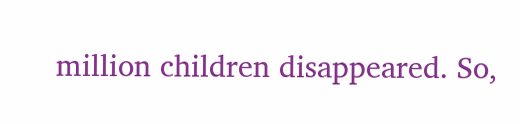million children disappeared. So,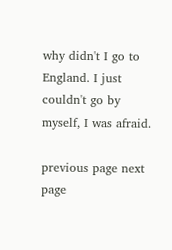why didn't I go to England. I just couldn't go by myself, I was afraid.

previous page next page